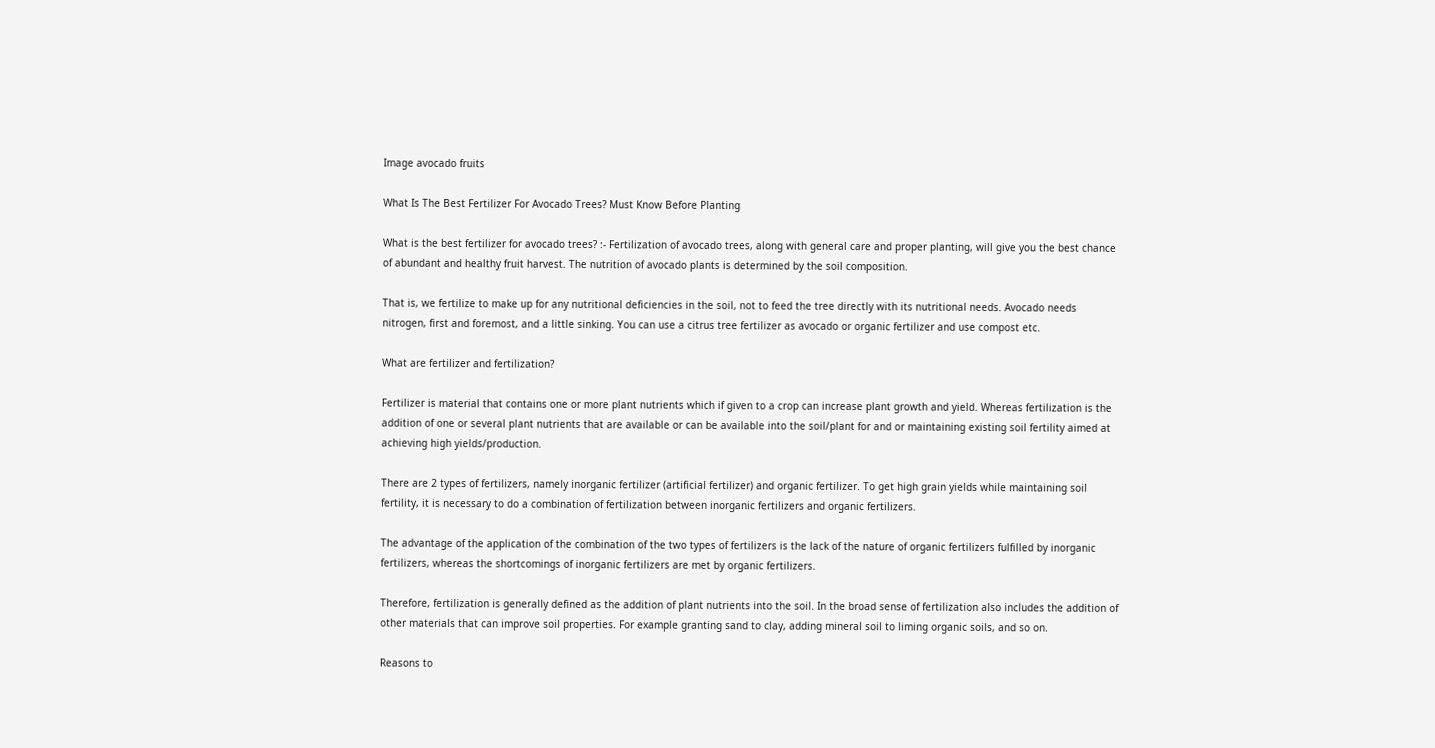Image avocado fruits

What Is The Best Fertilizer For Avocado Trees? Must Know Before Planting

What is the best fertilizer for avocado trees? :- Fertilization of avocado trees, along with general care and proper planting, will give you the best chance of abundant and healthy fruit harvest. The nutrition of avocado plants is determined by the soil composition.

That is, we fertilize to make up for any nutritional deficiencies in the soil, not to feed the tree directly with its nutritional needs. Avocado needs nitrogen, first and foremost, and a little sinking. You can use a citrus tree fertilizer as avocado or organic fertilizer and use compost etc.

What are fertilizer and fertilization?

Fertilizer is material that contains one or more plant nutrients which if given to a crop can increase plant growth and yield. Whereas fertilization is the addition of one or several plant nutrients that are available or can be available into the soil/plant for and or maintaining existing soil fertility aimed at achieving high yields/production.

There are 2 types of fertilizers, namely inorganic fertilizer (artificial fertilizer) and organic fertilizer. To get high grain yields while maintaining soil fertility, it is necessary to do a combination of fertilization between inorganic fertilizers and organic fertilizers.

The advantage of the application of the combination of the two types of fertilizers is the lack of the nature of organic fertilizers fulfilled by inorganic fertilizers, whereas the shortcomings of inorganic fertilizers are met by organic fertilizers.

Therefore, fertilization is generally defined as the addition of plant nutrients into the soil. In the broad sense of fertilization also includes the addition of other materials that can improve soil properties. For example granting sand to clay, adding mineral soil to liming organic soils, and so on.

Reasons to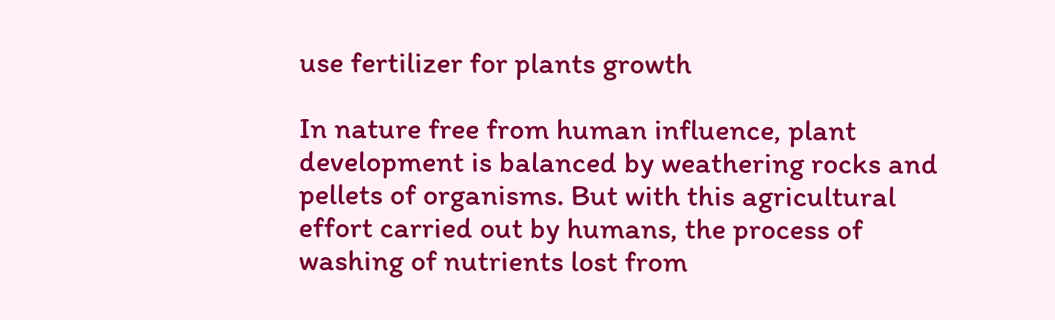use fertilizer for plants growth

In nature free from human influence, plant development is balanced by weathering rocks and pellets of organisms. But with this agricultural effort carried out by humans, the process of washing of nutrients lost from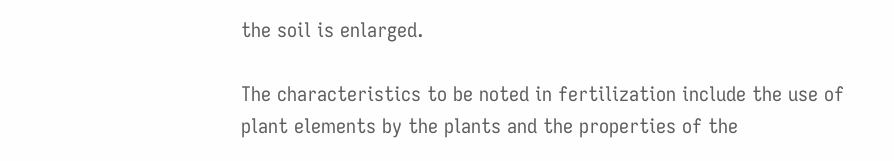the soil is enlarged.

The characteristics to be noted in fertilization include the use of plant elements by the plants and the properties of the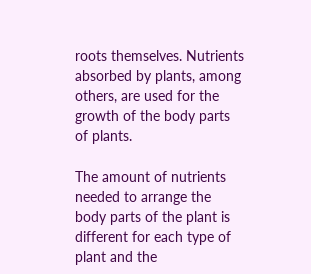roots themselves. Nutrients absorbed by plants, among others, are used for the growth of the body parts of plants.

The amount of nutrients needed to arrange the body parts of the plant is different for each type of plant and the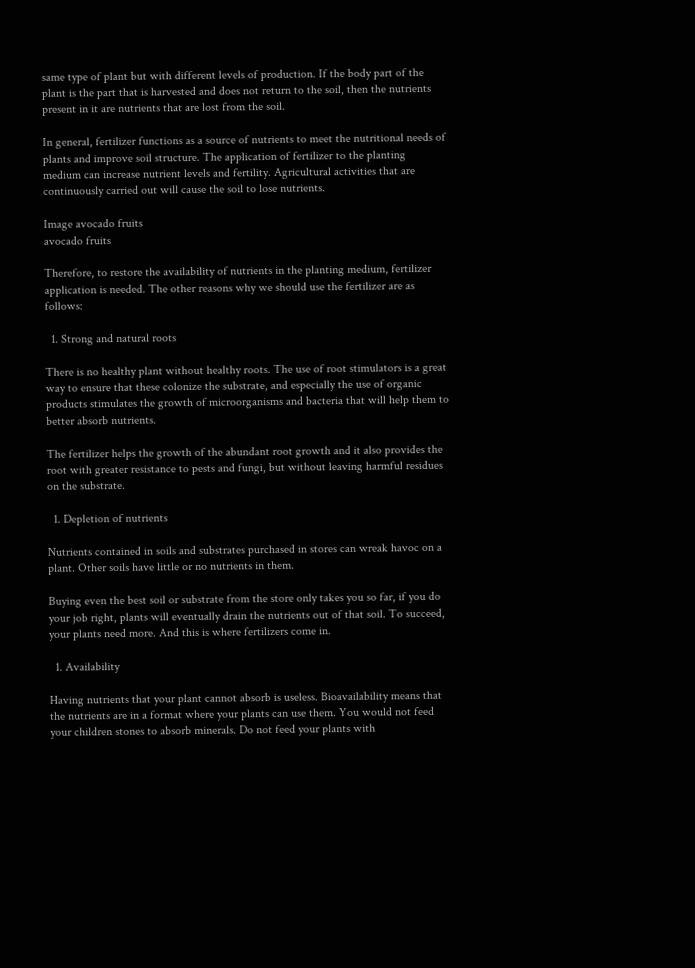same type of plant but with different levels of production. If the body part of the plant is the part that is harvested and does not return to the soil, then the nutrients present in it are nutrients that are lost from the soil.

In general, fertilizer functions as a source of nutrients to meet the nutritional needs of plants and improve soil structure. The application of fertilizer to the planting medium can increase nutrient levels and fertility. Agricultural activities that are continuously carried out will cause the soil to lose nutrients.

Image avocado fruits
avocado fruits

Therefore, to restore the availability of nutrients in the planting medium, fertilizer application is needed. The other reasons why we should use the fertilizer are as follows:

  1. Strong and natural roots

There is no healthy plant without healthy roots. The use of root stimulators is a great way to ensure that these colonize the substrate, and especially the use of organic products stimulates the growth of microorganisms and bacteria that will help them to better absorb nutrients.

The fertilizer helps the growth of the abundant root growth and it also provides the root with greater resistance to pests and fungi, but without leaving harmful residues on the substrate.

  1. Depletion of nutrients

Nutrients contained in soils and substrates purchased in stores can wreak havoc on a plant. Other soils have little or no nutrients in them.

Buying even the best soil or substrate from the store only takes you so far, if you do your job right, plants will eventually drain the nutrients out of that soil. To succeed, your plants need more. And this is where fertilizers come in.

  1. Availability

Having nutrients that your plant cannot absorb is useless. Bioavailability means that the nutrients are in a format where your plants can use them. You would not feed your children stones to absorb minerals. Do not feed your plants with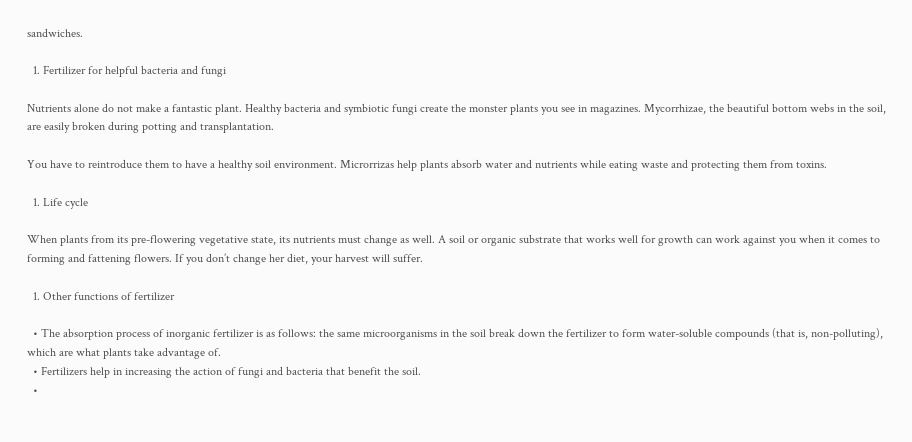sandwiches.

  1. Fertilizer for helpful bacteria and fungi

Nutrients alone do not make a fantastic plant. Healthy bacteria and symbiotic fungi create the monster plants you see in magazines. Mycorrhizae, the beautiful bottom webs in the soil, are easily broken during potting and transplantation.

You have to reintroduce them to have a healthy soil environment. Microrrizas help plants absorb water and nutrients while eating waste and protecting them from toxins.

  1. Life cycle

When plants from its pre-flowering vegetative state, its nutrients must change as well. A soil or organic substrate that works well for growth can work against you when it comes to forming and fattening flowers. If you don’t change her diet, your harvest will suffer.

  1. Other functions of fertilizer

  • The absorption process of inorganic fertilizer is as follows: the same microorganisms in the soil break down the fertilizer to form water-soluble compounds (that is, non-polluting), which are what plants take advantage of.
  • Fertilizers help in increasing the action of fungi and bacteria that benefit the soil.
  •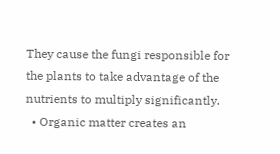They cause the fungi responsible for the plants to take advantage of the nutrients to multiply significantly.
  • Organic matter creates an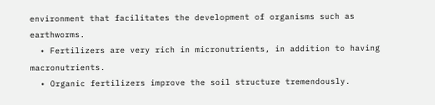environment that facilitates the development of organisms such as earthworms.
  • Fertilizers are very rich in micronutrients, in addition to having macronutrients.
  • Organic fertilizers improve the soil structure tremendously.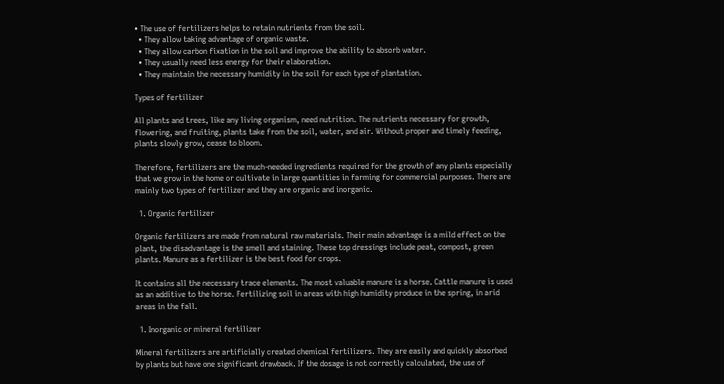• The use of fertilizers helps to retain nutrients from the soil.
  • They allow taking advantage of organic waste.
  • They allow carbon fixation in the soil and improve the ability to absorb water.
  • They usually need less energy for their elaboration.
  • They maintain the necessary humidity in the soil for each type of plantation.

Types of fertilizer

All plants and trees, like any living organism, need nutrition. The nutrients necessary for growth, flowering, and fruiting, plants take from the soil, water, and air. Without proper and timely feeding, plants slowly grow, cease to bloom.

Therefore, fertilizers are the much-needed ingredients required for the growth of any plants especially that we grow in the home or cultivate in large quantities in farming for commercial purposes. There are mainly two types of fertilizer and they are organic and inorganic.

  1. Organic fertilizer

Organic fertilizers are made from natural raw materials. Their main advantage is a mild effect on the plant, the disadvantage is the smell and staining. These top dressings include peat, compost, green plants. Manure as a fertilizer is the best food for crops.

It contains all the necessary trace elements. The most valuable manure is a horse. Cattle manure is used as an additive to the horse. Fertilizing soil in areas with high humidity produce in the spring, in arid areas in the fall.

  1. Inorganic or mineral fertilizer

Mineral fertilizers are artificially created chemical fertilizers. They are easily and quickly absorbed by plants but have one significant drawback. If the dosage is not correctly calculated, the use of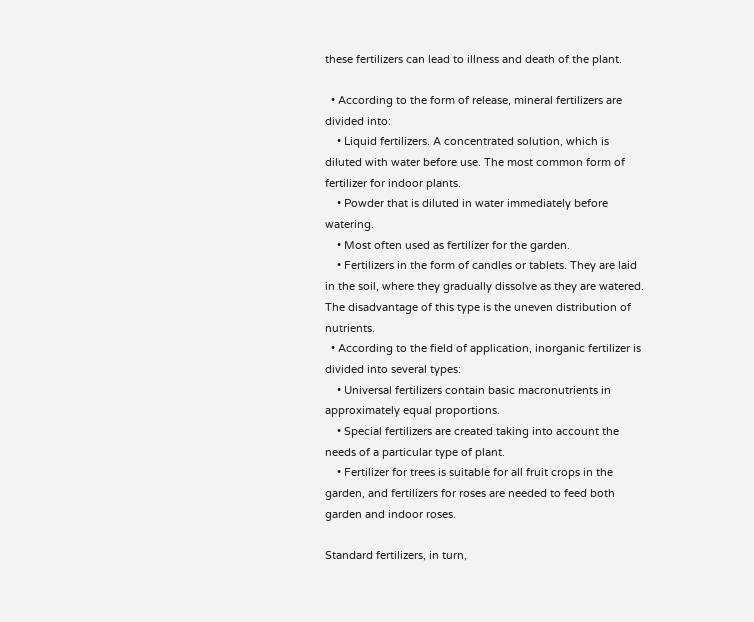these fertilizers can lead to illness and death of the plant.

  • According to the form of release, mineral fertilizers are divided into:
    • Liquid fertilizers. A concentrated solution, which is diluted with water before use. The most common form of fertilizer for indoor plants.
    • Powder that is diluted in water immediately before watering.
    • Most often used as fertilizer for the garden.
    • Fertilizers in the form of candles or tablets. They are laid in the soil, where they gradually dissolve as they are watered. The disadvantage of this type is the uneven distribution of nutrients.
  • According to the field of application, inorganic fertilizer is divided into several types:
    • Universal fertilizers contain basic macronutrients in approximately equal proportions.
    • Special fertilizers are created taking into account the needs of a particular type of plant.
    • Fertilizer for trees is suitable for all fruit crops in the garden, and fertilizers for roses are needed to feed both garden and indoor roses.

Standard fertilizers, in turn,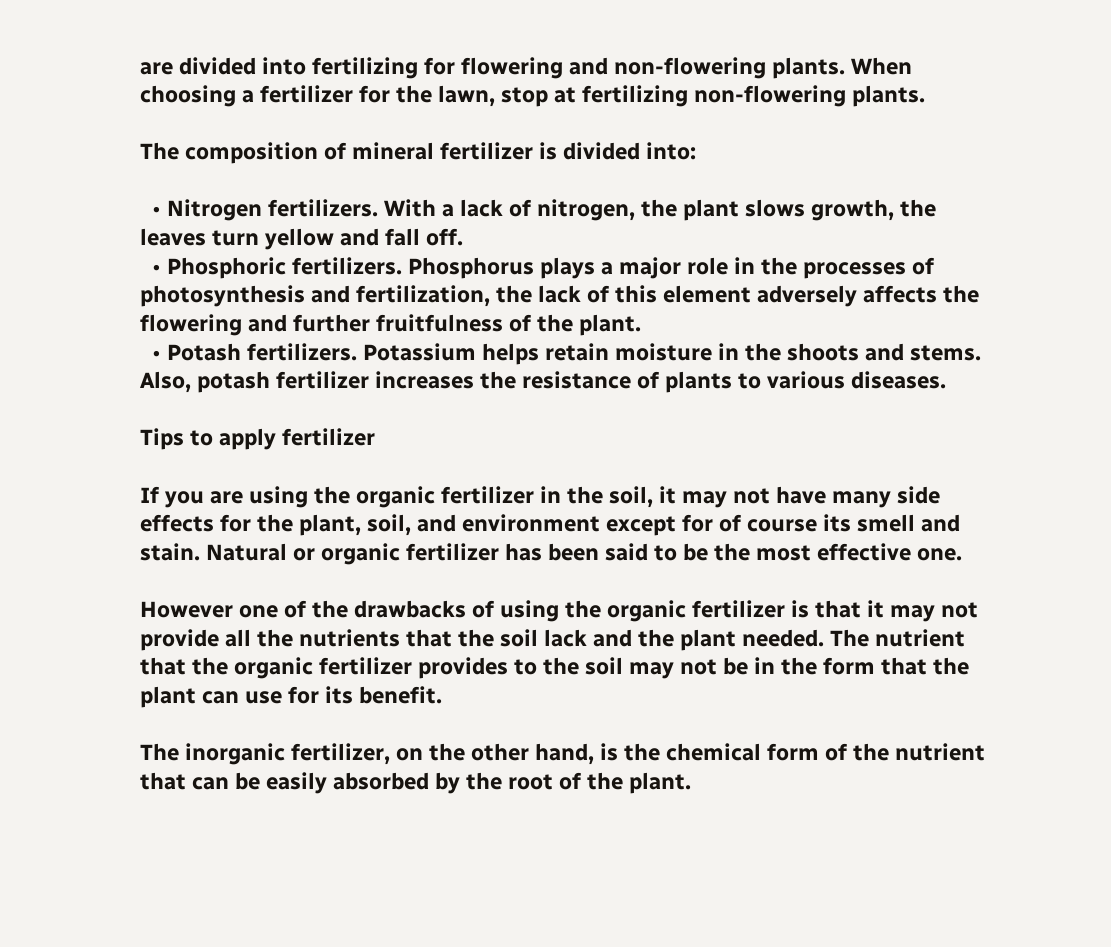are divided into fertilizing for flowering and non-flowering plants. When choosing a fertilizer for the lawn, stop at fertilizing non-flowering plants.

The composition of mineral fertilizer is divided into:

  • Nitrogen fertilizers. With a lack of nitrogen, the plant slows growth, the leaves turn yellow and fall off.
  • Phosphoric fertilizers. Phosphorus plays a major role in the processes of photosynthesis and fertilization, the lack of this element adversely affects the flowering and further fruitfulness of the plant.
  • Potash fertilizers. Potassium helps retain moisture in the shoots and stems. Also, potash fertilizer increases the resistance of plants to various diseases.

Tips to apply fertilizer

If you are using the organic fertilizer in the soil, it may not have many side effects for the plant, soil, and environment except for of course its smell and stain. Natural or organic fertilizer has been said to be the most effective one.

However one of the drawbacks of using the organic fertilizer is that it may not provide all the nutrients that the soil lack and the plant needed. The nutrient that the organic fertilizer provides to the soil may not be in the form that the plant can use for its benefit.

The inorganic fertilizer, on the other hand, is the chemical form of the nutrient that can be easily absorbed by the root of the plant.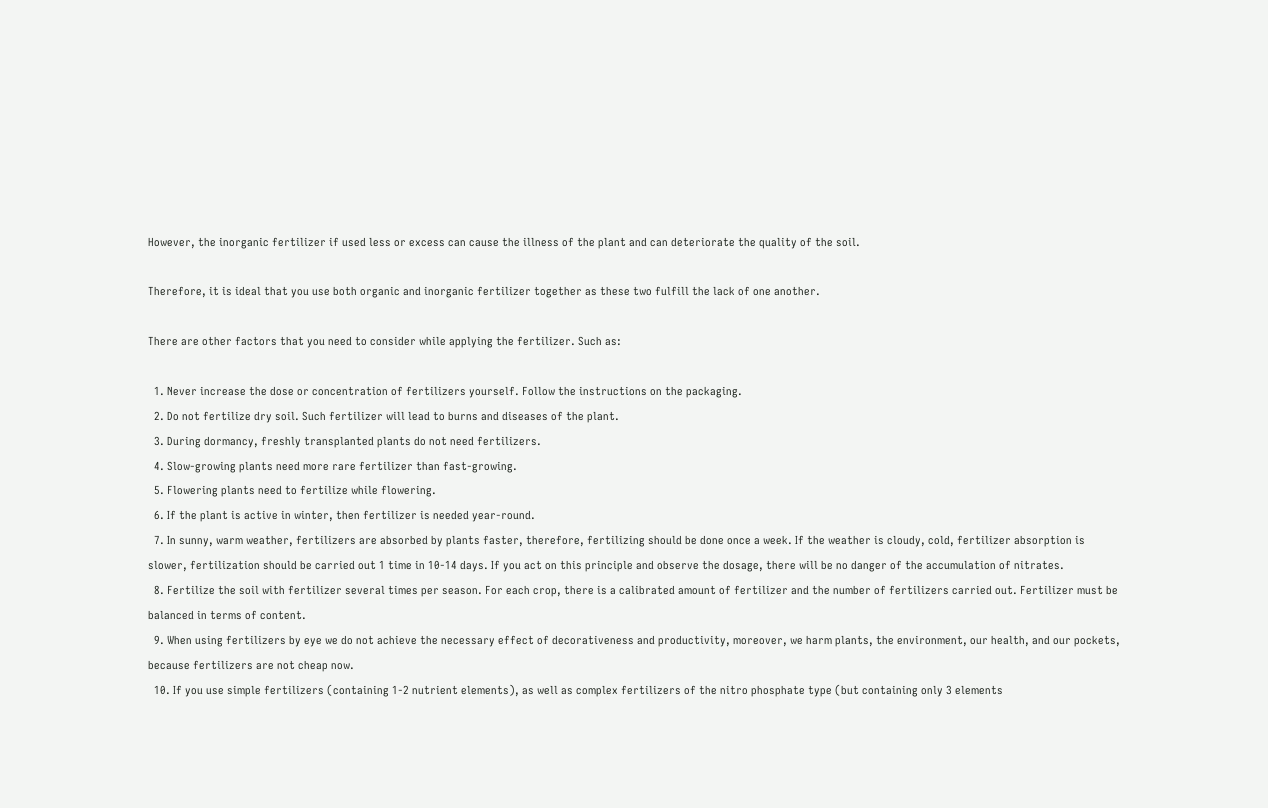However, the inorganic fertilizer if used less or excess can cause the illness of the plant and can deteriorate the quality of the soil.

Therefore, it is ideal that you use both organic and inorganic fertilizer together as these two fulfill the lack of one another.

There are other factors that you need to consider while applying the fertilizer. Such as:

  1. Never increase the dose or concentration of fertilizers yourself. Follow the instructions on the packaging.
  2. Do not fertilize dry soil. Such fertilizer will lead to burns and diseases of the plant.
  3. During dormancy, freshly transplanted plants do not need fertilizers.
  4. Slow-growing plants need more rare fertilizer than fast-growing.
  5. Flowering plants need to fertilize while flowering.
  6. If the plant is active in winter, then fertilizer is needed year-round.
  7. In sunny, warm weather, fertilizers are absorbed by plants faster, therefore, fertilizing should be done once a week. If the weather is cloudy, cold, fertilizer absorption is slower, fertilization should be carried out 1 time in 10-14 days. If you act on this principle and observe the dosage, there will be no danger of the accumulation of nitrates.
  8. Fertilize the soil with fertilizer several times per season. For each crop, there is a calibrated amount of fertilizer and the number of fertilizers carried out. Fertilizer must be balanced in terms of content.
  9. When using fertilizers by eye we do not achieve the necessary effect of decorativeness and productivity, moreover, we harm plants, the environment, our health, and our pockets, because fertilizers are not cheap now.
  10. If you use simple fertilizers (containing 1-2 nutrient elements), as well as complex fertilizers of the nitro phosphate type (but containing only 3 elements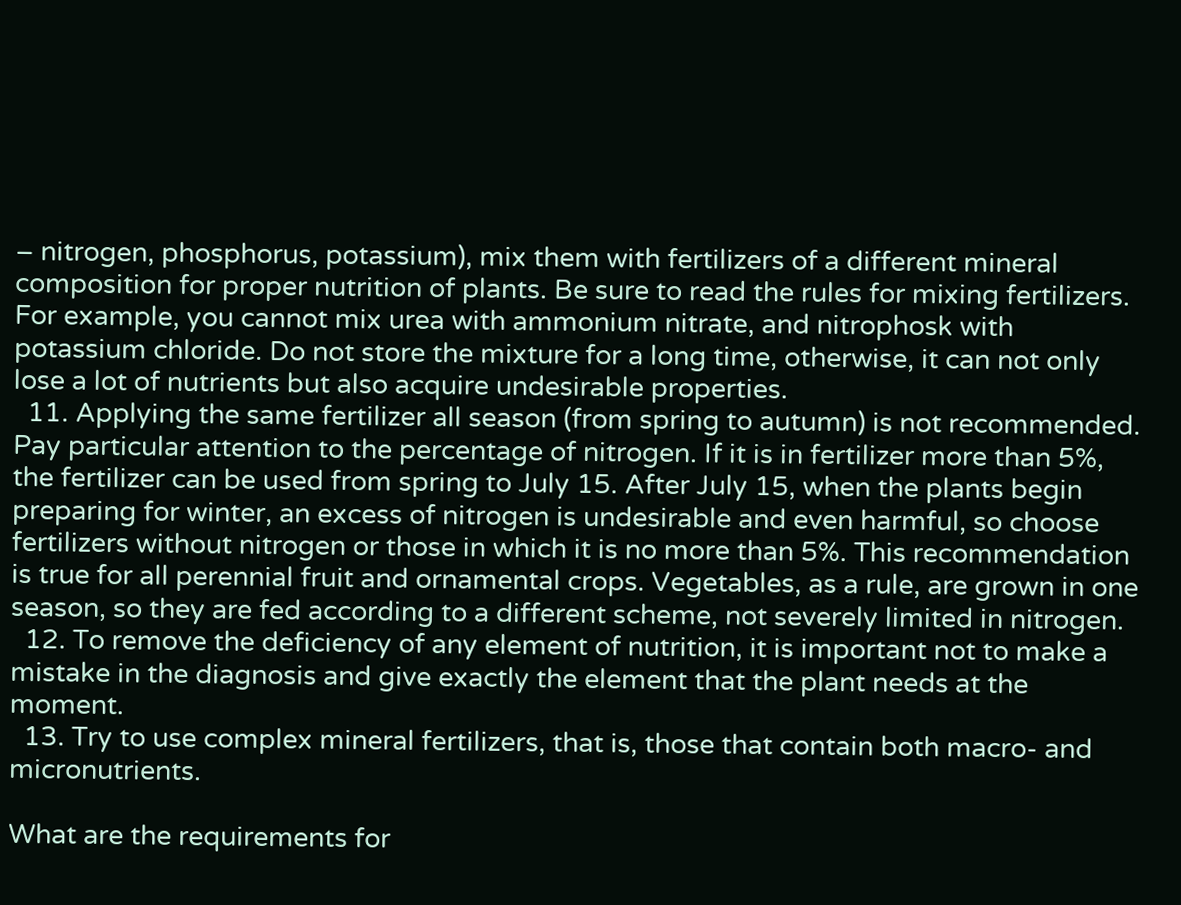– nitrogen, phosphorus, potassium), mix them with fertilizers of a different mineral composition for proper nutrition of plants. Be sure to read the rules for mixing fertilizers. For example, you cannot mix urea with ammonium nitrate, and nitrophosk with potassium chloride. Do not store the mixture for a long time, otherwise, it can not only lose a lot of nutrients but also acquire undesirable properties.
  11. Applying the same fertilizer all season (from spring to autumn) is not recommended. Pay particular attention to the percentage of nitrogen. If it is in fertilizer more than 5%, the fertilizer can be used from spring to July 15. After July 15, when the plants begin preparing for winter, an excess of nitrogen is undesirable and even harmful, so choose fertilizers without nitrogen or those in which it is no more than 5%. This recommendation is true for all perennial fruit and ornamental crops. Vegetables, as a rule, are grown in one season, so they are fed according to a different scheme, not severely limited in nitrogen.
  12. To remove the deficiency of any element of nutrition, it is important not to make a mistake in the diagnosis and give exactly the element that the plant needs at the moment.
  13. Try to use complex mineral fertilizers, that is, those that contain both macro- and micronutrients.

What are the requirements for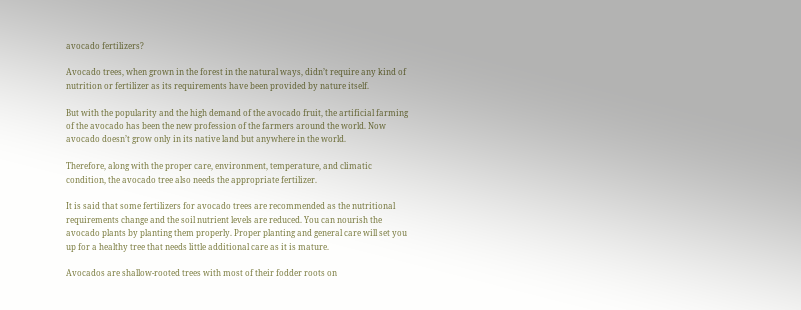avocado fertilizers?

Avocado trees, when grown in the forest in the natural ways, didn’t require any kind of nutrition or fertilizer as its requirements have been provided by nature itself.

But with the popularity and the high demand of the avocado fruit, the artificial farming of the avocado has been the new profession of the farmers around the world. Now avocado doesn’t grow only in its native land but anywhere in the world.

Therefore, along with the proper care, environment, temperature, and climatic condition, the avocado tree also needs the appropriate fertilizer.

It is said that some fertilizers for avocado trees are recommended as the nutritional requirements change and the soil nutrient levels are reduced. You can nourish the avocado plants by planting them properly. Proper planting and general care will set you up for a healthy tree that needs little additional care as it is mature.

Avocados are shallow-rooted trees with most of their fodder roots on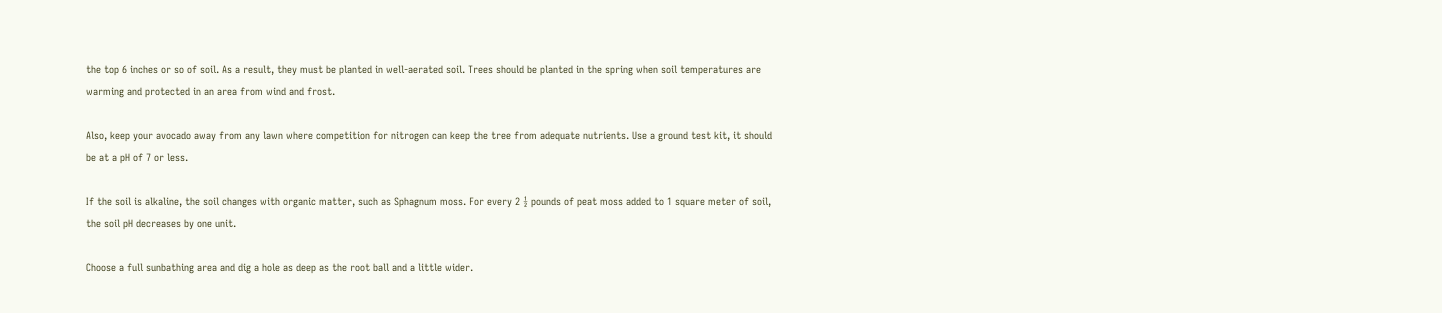the top 6 inches or so of soil. As a result, they must be planted in well-aerated soil. Trees should be planted in the spring when soil temperatures are warming and protected in an area from wind and frost.

Also, keep your avocado away from any lawn where competition for nitrogen can keep the tree from adequate nutrients. Use a ground test kit, it should be at a pH of 7 or less.

If the soil is alkaline, the soil changes with organic matter, such as Sphagnum moss. For every 2 ½ pounds of peat moss added to 1 square meter of soil, the soil pH decreases by one unit.

Choose a full sunbathing area and dig a hole as deep as the root ball and a little wider.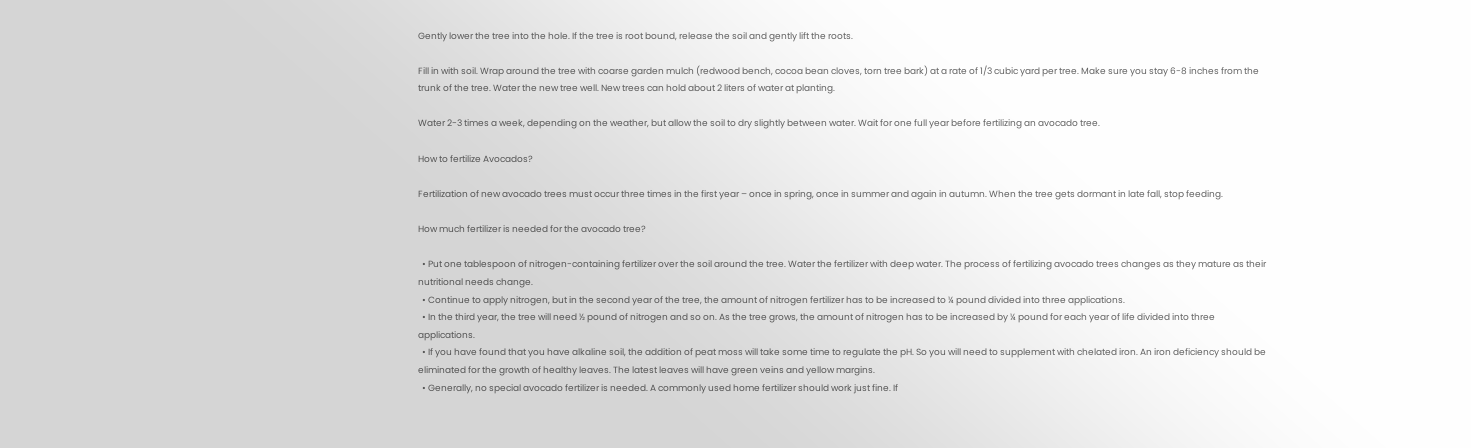Gently lower the tree into the hole. If the tree is root bound, release the soil and gently lift the roots.

Fill in with soil. Wrap around the tree with coarse garden mulch (redwood bench, cocoa bean cloves, torn tree bark) at a rate of 1/3 cubic yard per tree. Make sure you stay 6-8 inches from the trunk of the tree. Water the new tree well. New trees can hold about 2 liters of water at planting.

Water 2-3 times a week, depending on the weather, but allow the soil to dry slightly between water. Wait for one full year before fertilizing an avocado tree.

How to fertilize Avocados?

Fertilization of new avocado trees must occur three times in the first year – once in spring, once in summer and again in autumn. When the tree gets dormant in late fall, stop feeding.

How much fertilizer is needed for the avocado tree?

  • Put one tablespoon of nitrogen-containing fertilizer over the soil around the tree. Water the fertilizer with deep water. The process of fertilizing avocado trees changes as they mature as their nutritional needs change.
  • Continue to apply nitrogen, but in the second year of the tree, the amount of nitrogen fertilizer has to be increased to ¼ pound divided into three applications.
  • In the third year, the tree will need ½ pound of nitrogen and so on. As the tree grows, the amount of nitrogen has to be increased by ¼ pound for each year of life divided into three applications.
  • If you have found that you have alkaline soil, the addition of peat moss will take some time to regulate the pH. So you will need to supplement with chelated iron. An iron deficiency should be eliminated for the growth of healthy leaves. The latest leaves will have green veins and yellow margins.
  • Generally, no special avocado fertilizer is needed. A commonly used home fertilizer should work just fine. If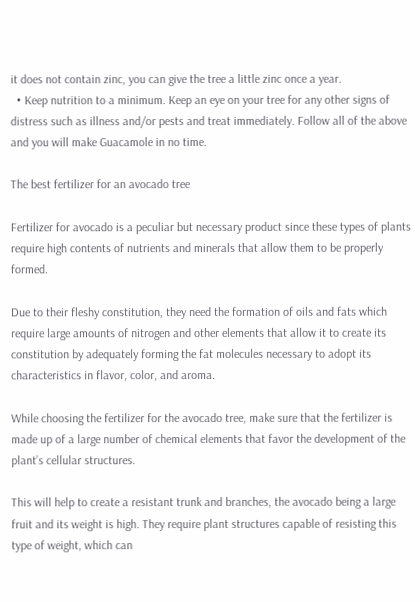it does not contain zinc, you can give the tree a little zinc once a year.
  • Keep nutrition to a minimum. Keep an eye on your tree for any other signs of distress such as illness and/or pests and treat immediately. Follow all of the above and you will make Guacamole in no time.

The best fertilizer for an avocado tree

Fertilizer for avocado is a peculiar but necessary product since these types of plants require high contents of nutrients and minerals that allow them to be properly formed.

Due to their fleshy constitution, they need the formation of oils and fats which require large amounts of nitrogen and other elements that allow it to create its constitution by adequately forming the fat molecules necessary to adopt its characteristics in flavor, color, and aroma.

While choosing the fertilizer for the avocado tree, make sure that the fertilizer is made up of a large number of chemical elements that favor the development of the plant’s cellular structures.

This will help to create a resistant trunk and branches, the avocado being a large fruit and its weight is high. They require plant structures capable of resisting this type of weight, which can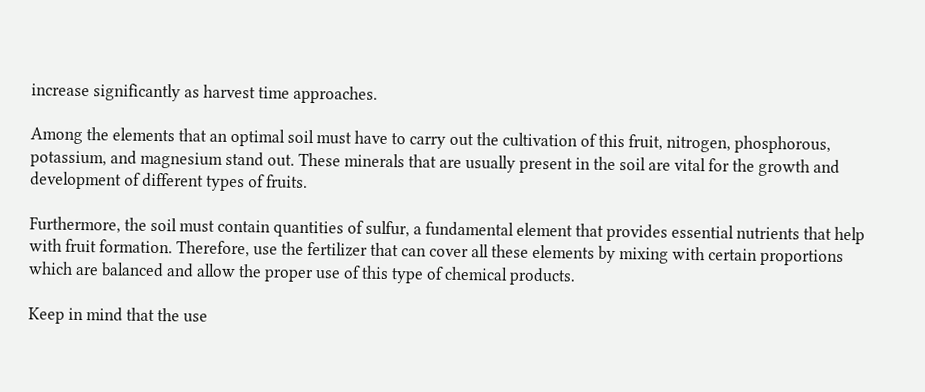increase significantly as harvest time approaches.

Among the elements that an optimal soil must have to carry out the cultivation of this fruit, nitrogen, phosphorous, potassium, and magnesium stand out. These minerals that are usually present in the soil are vital for the growth and development of different types of fruits.

Furthermore, the soil must contain quantities of sulfur, a fundamental element that provides essential nutrients that help with fruit formation. Therefore, use the fertilizer that can cover all these elements by mixing with certain proportions which are balanced and allow the proper use of this type of chemical products.

Keep in mind that the use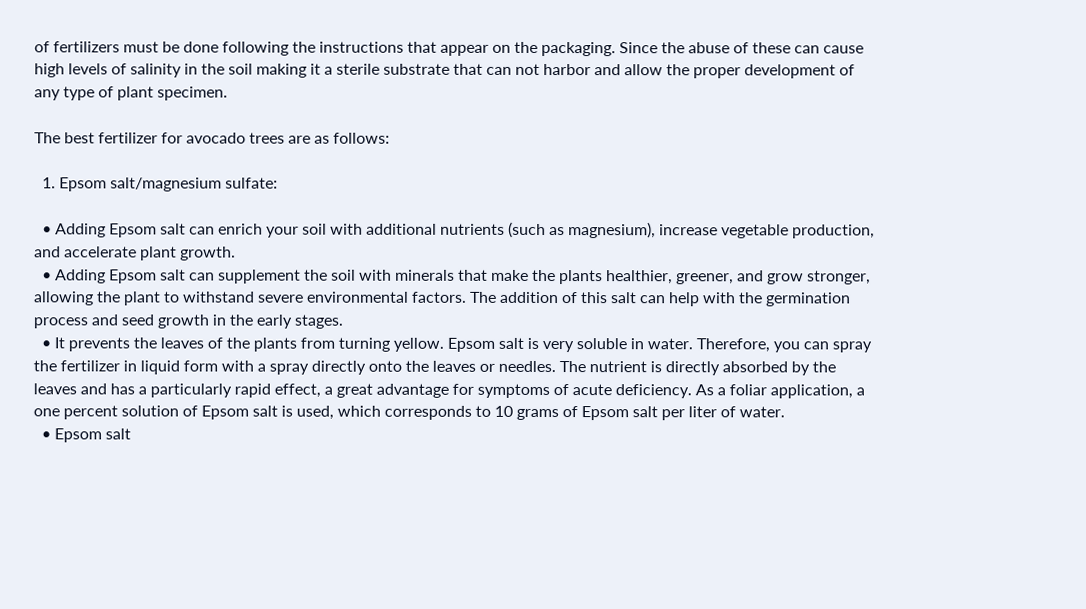of fertilizers must be done following the instructions that appear on the packaging. Since the abuse of these can cause high levels of salinity in the soil making it a sterile substrate that can not harbor and allow the proper development of any type of plant specimen.

The best fertilizer for avocado trees are as follows:

  1. Epsom salt/magnesium sulfate:

  • Adding Epsom salt can enrich your soil with additional nutrients (such as magnesium), increase vegetable production, and accelerate plant growth.
  • Adding Epsom salt can supplement the soil with minerals that make the plants healthier, greener, and grow stronger, allowing the plant to withstand severe environmental factors. The addition of this salt can help with the germination process and seed growth in the early stages.
  • It prevents the leaves of the plants from turning yellow. Epsom salt is very soluble in water. Therefore, you can spray the fertilizer in liquid form with a spray directly onto the leaves or needles. The nutrient is directly absorbed by the leaves and has a particularly rapid effect, a great advantage for symptoms of acute deficiency. As a foliar application, a one percent solution of Epsom salt is used, which corresponds to 10 grams of Epsom salt per liter of water.
  • Epsom salt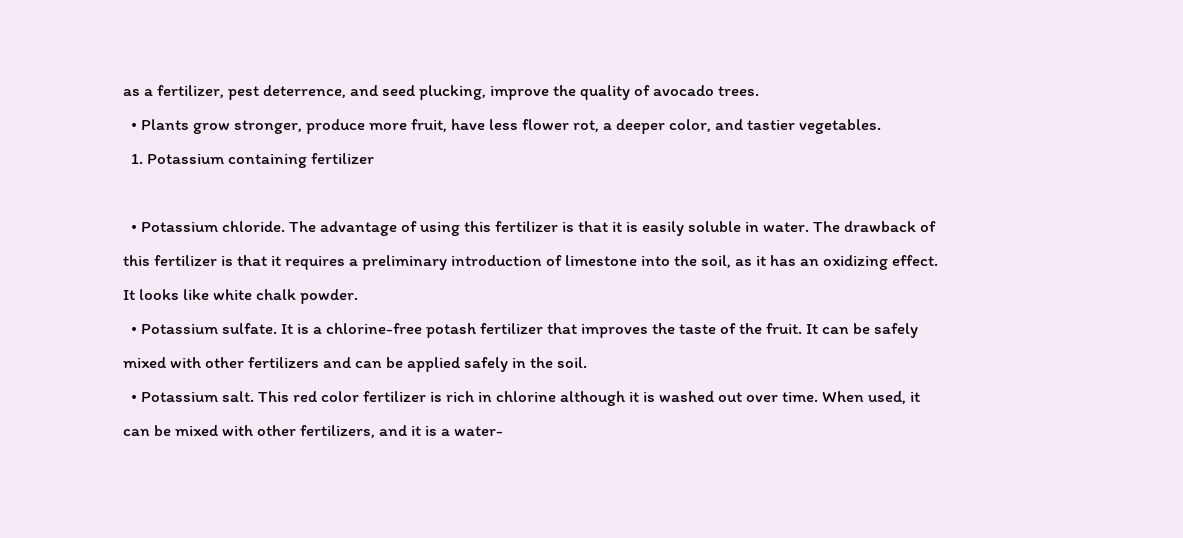as a fertilizer, pest deterrence, and seed plucking, improve the quality of avocado trees.
  • Plants grow stronger, produce more fruit, have less flower rot, a deeper color, and tastier vegetables.
  1. Potassium containing fertilizer

  • Potassium chloride. The advantage of using this fertilizer is that it is easily soluble in water. The drawback of this fertilizer is that it requires a preliminary introduction of limestone into the soil, as it has an oxidizing effect. It looks like white chalk powder.
  • Potassium sulfate. It is a chlorine-free potash fertilizer that improves the taste of the fruit. It can be safely mixed with other fertilizers and can be applied safely in the soil.
  • Potassium salt. This red color fertilizer is rich in chlorine although it is washed out over time. When used, it can be mixed with other fertilizers, and it is a water-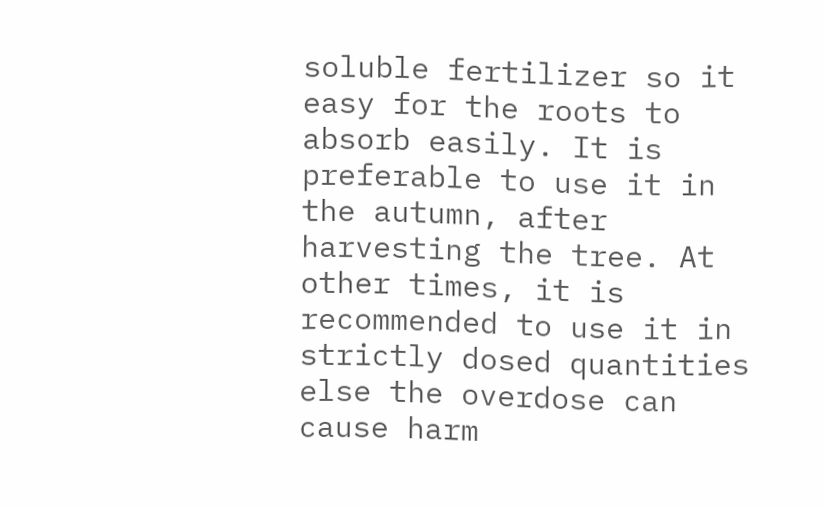soluble fertilizer so it easy for the roots to absorb easily. It is preferable to use it in the autumn, after harvesting the tree. At other times, it is recommended to use it in strictly dosed quantities else the overdose can cause harm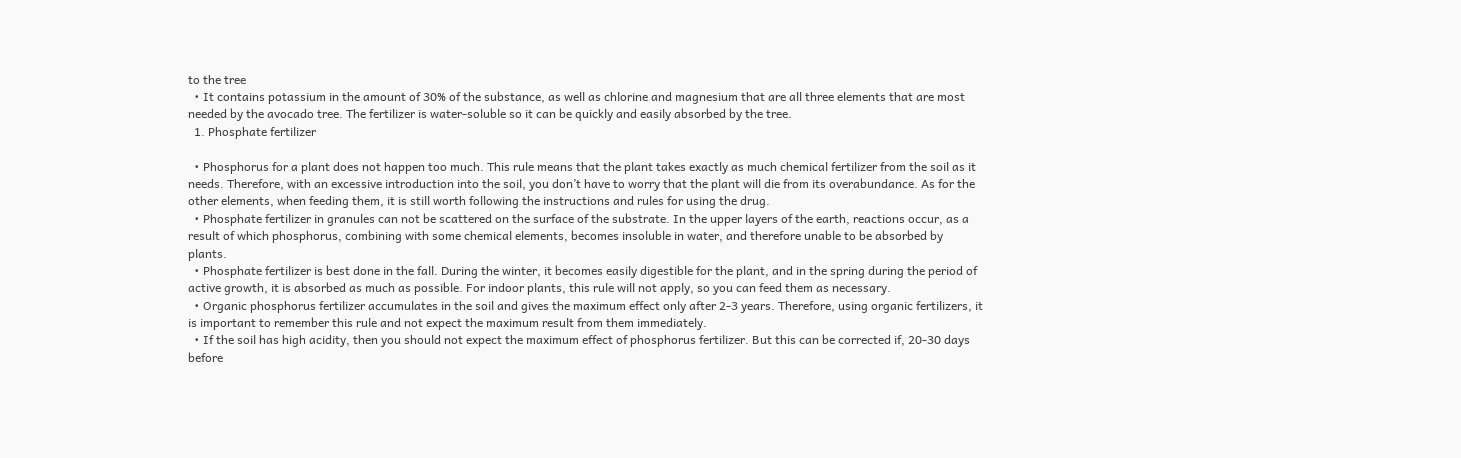to the tree
  • It contains potassium in the amount of 30% of the substance, as well as chlorine and magnesium that are all three elements that are most needed by the avocado tree. The fertilizer is water-soluble so it can be quickly and easily absorbed by the tree.
  1. Phosphate fertilizer

  • Phosphorus for a plant does not happen too much. This rule means that the plant takes exactly as much chemical fertilizer from the soil as it needs. Therefore, with an excessive introduction into the soil, you don’t have to worry that the plant will die from its overabundance. As for the other elements, when feeding them, it is still worth following the instructions and rules for using the drug.
  • Phosphate fertilizer in granules can not be scattered on the surface of the substrate. In the upper layers of the earth, reactions occur, as a result of which phosphorus, combining with some chemical elements, becomes insoluble in water, and therefore unable to be absorbed by plants.
  • Phosphate fertilizer is best done in the fall. During the winter, it becomes easily digestible for the plant, and in the spring during the period of active growth, it is absorbed as much as possible. For indoor plants, this rule will not apply, so you can feed them as necessary.
  • Organic phosphorus fertilizer accumulates in the soil and gives the maximum effect only after 2-3 years. Therefore, using organic fertilizers, it is important to remember this rule and not expect the maximum result from them immediately.
  • If the soil has high acidity, then you should not expect the maximum effect of phosphorus fertilizer. But this can be corrected if, 20-30 days before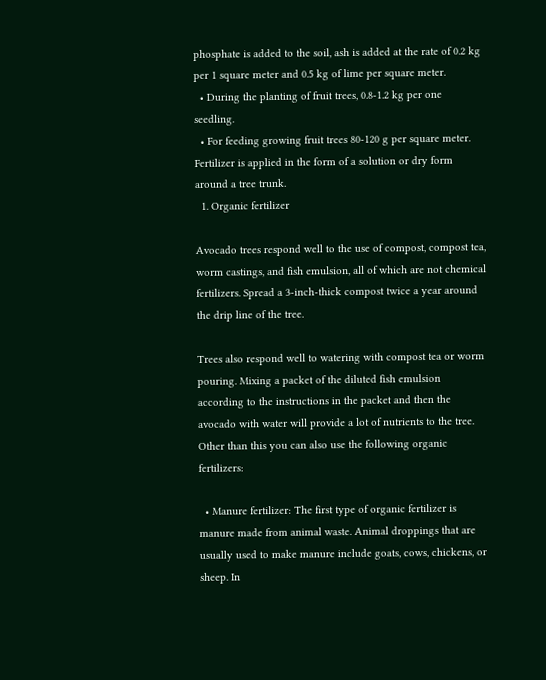phosphate is added to the soil, ash is added at the rate of 0.2 kg per 1 square meter and 0.5 kg of lime per square meter.
  • During the planting of fruit trees, 0.8-1.2 kg per one seedling.
  • For feeding growing fruit trees 80-120 g per square meter. Fertilizer is applied in the form of a solution or dry form around a tree trunk.
  1. Organic fertilizer

Avocado trees respond well to the use of compost, compost tea, worm castings, and fish emulsion, all of which are not chemical fertilizers. Spread a 3-inch-thick compost twice a year around the drip line of the tree.

Trees also respond well to watering with compost tea or worm pouring. Mixing a packet of the diluted fish emulsion according to the instructions in the packet and then the avocado with water will provide a lot of nutrients to the tree. Other than this you can also use the following organic fertilizers:

  • Manure fertilizer: The first type of organic fertilizer is manure made from animal waste. Animal droppings that are usually used to make manure include goats, cows, chickens, or sheep. In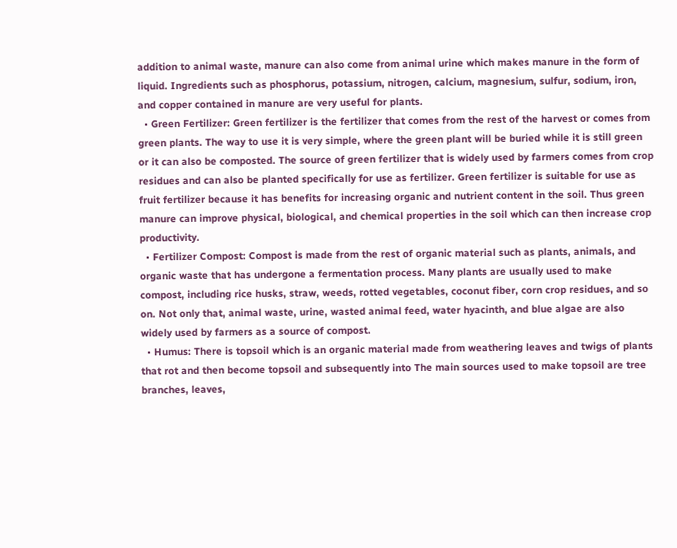addition to animal waste, manure can also come from animal urine which makes manure in the form of liquid. Ingredients such as phosphorus, potassium, nitrogen, calcium, magnesium, sulfur, sodium, iron, and copper contained in manure are very useful for plants.
  • Green Fertilizer: Green fertilizer is the fertilizer that comes from the rest of the harvest or comes from green plants. The way to use it is very simple, where the green plant will be buried while it is still green or it can also be composted. The source of green fertilizer that is widely used by farmers comes from crop residues and can also be planted specifically for use as fertilizer. Green fertilizer is suitable for use as fruit fertilizer because it has benefits for increasing organic and nutrient content in the soil. Thus green manure can improve physical, biological, and chemical properties in the soil which can then increase crop productivity.
  • Fertilizer Compost: Compost is made from the rest of organic material such as plants, animals, and organic waste that has undergone a fermentation process. Many plants are usually used to make compost, including rice husks, straw, weeds, rotted vegetables, coconut fiber, corn crop residues, and so on. Not only that, animal waste, urine, wasted animal feed, water hyacinth, and blue algae are also widely used by farmers as a source of compost.
  • Humus: There is topsoil which is an organic material made from weathering leaves and twigs of plants that rot and then become topsoil and subsequently into The main sources used to make topsoil are tree branches, leaves,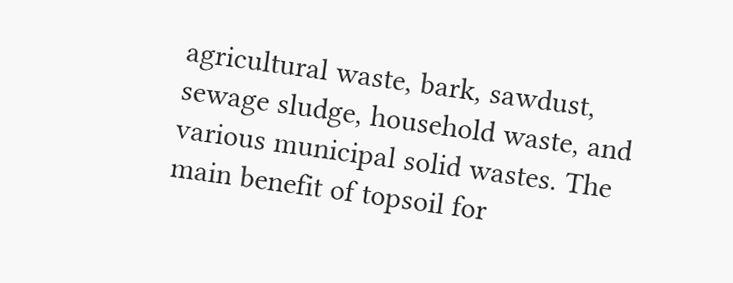agricultural waste, bark, sawdust, sewage sludge, household waste, and various municipal solid wastes. The main benefit of topsoil for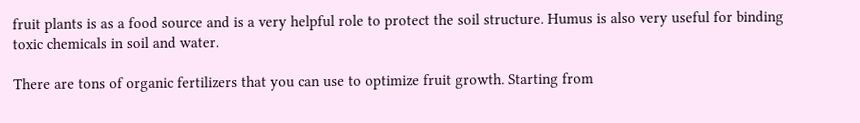fruit plants is as a food source and is a very helpful role to protect the soil structure. Humus is also very useful for binding toxic chemicals in soil and water.

There are tons of organic fertilizers that you can use to optimize fruit growth. Starting from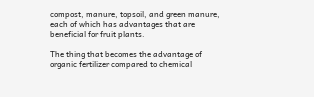compost, manure, topsoil, and green manure, each of which has advantages that are beneficial for fruit plants.

The thing that becomes the advantage of organic fertilizer compared to chemical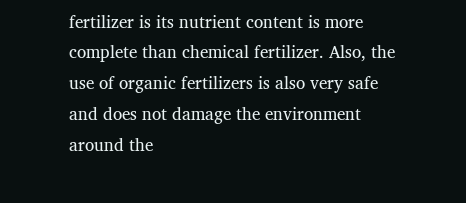fertilizer is its nutrient content is more complete than chemical fertilizer. Also, the use of organic fertilizers is also very safe and does not damage the environment around the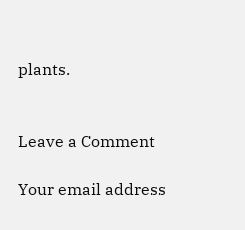plants.


Leave a Comment

Your email address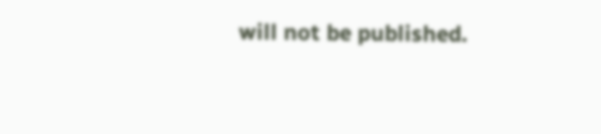will not be published.